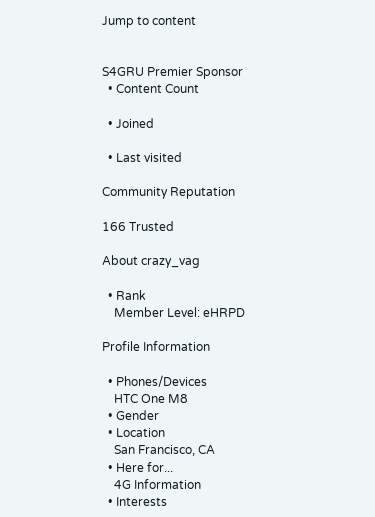Jump to content


S4GRU Premier Sponsor
  • Content Count

  • Joined

  • Last visited

Community Reputation

166 Trusted

About crazy_vag

  • Rank
    Member Level: eHRPD

Profile Information

  • Phones/Devices
    HTC One M8
  • Gender
  • Location
    San Francisco, CA
  • Here for...
    4G Information
  • Interests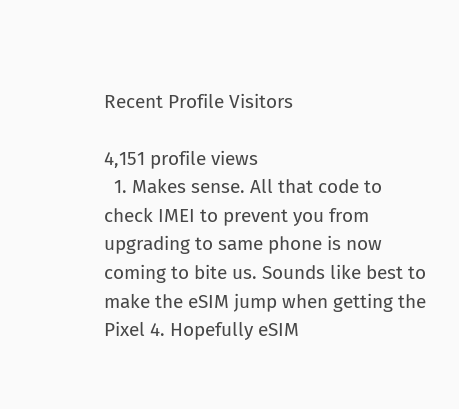Recent Profile Visitors

4,151 profile views
  1. Makes sense. All that code to check IMEI to prevent you from upgrading to same phone is now coming to bite us. Sounds like best to make the eSIM jump when getting the Pixel 4. Hopefully eSIM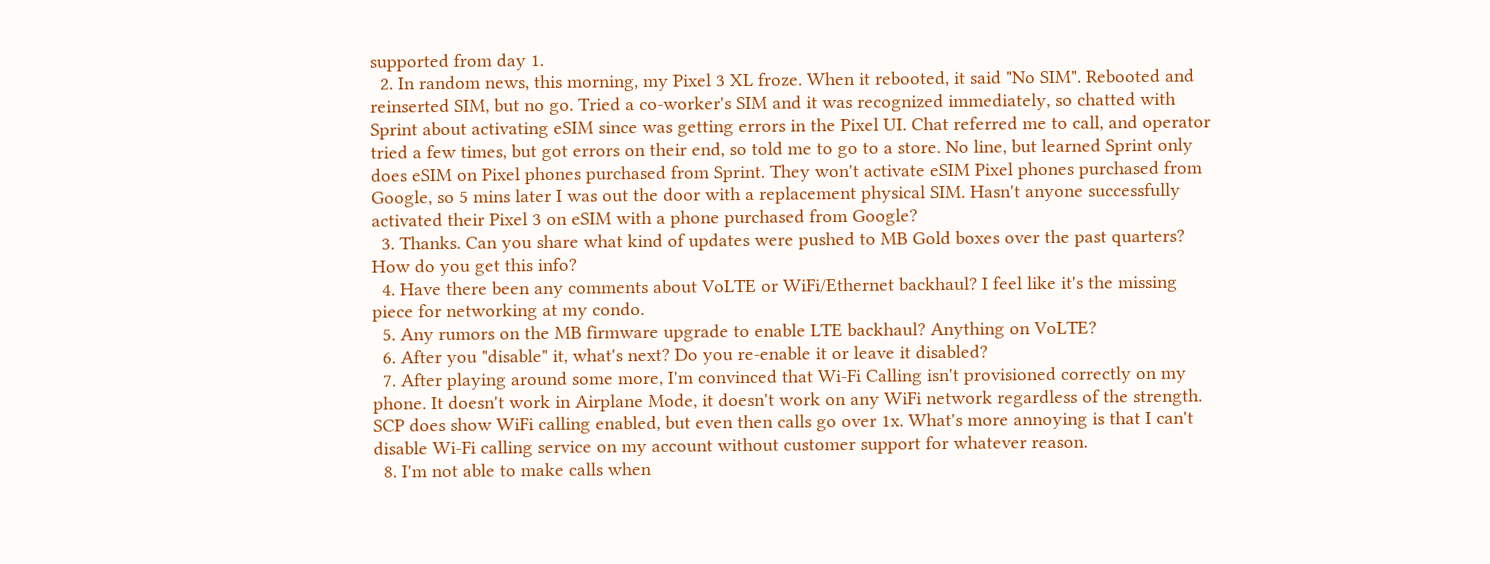supported from day 1.
  2. In random news, this morning, my Pixel 3 XL froze. When it rebooted, it said "No SIM". Rebooted and reinserted SIM, but no go. Tried a co-worker's SIM and it was recognized immediately, so chatted with Sprint about activating eSIM since was getting errors in the Pixel UI. Chat referred me to call, and operator tried a few times, but got errors on their end, so told me to go to a store. No line, but learned Sprint only does eSIM on Pixel phones purchased from Sprint. They won't activate eSIM Pixel phones purchased from Google, so 5 mins later I was out the door with a replacement physical SIM. Hasn't anyone successfully activated their Pixel 3 on eSIM with a phone purchased from Google?
  3. Thanks. Can you share what kind of updates were pushed to MB Gold boxes over the past quarters? How do you get this info?
  4. Have there been any comments about VoLTE or WiFi/Ethernet backhaul? I feel like it's the missing piece for networking at my condo.
  5. Any rumors on the MB firmware upgrade to enable LTE backhaul? Anything on VoLTE?
  6. After you "disable" it, what's next? Do you re-enable it or leave it disabled?
  7. After playing around some more, I'm convinced that Wi-Fi Calling isn't provisioned correctly on my phone. It doesn't work in Airplane Mode, it doesn't work on any WiFi network regardless of the strength. SCP does show WiFi calling enabled, but even then calls go over 1x. What's more annoying is that I can't disable Wi-Fi calling service on my account without customer support for whatever reason.
  8. I'm not able to make calls when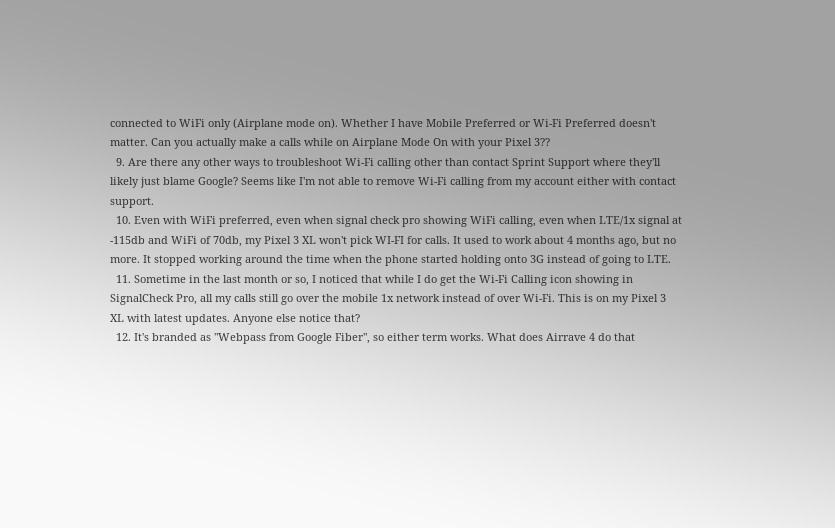connected to WiFi only (Airplane mode on). Whether I have Mobile Preferred or Wi-Fi Preferred doesn't matter. Can you actually make a calls while on Airplane Mode On with your Pixel 3??
  9. Are there any other ways to troubleshoot Wi-Fi calling other than contact Sprint Support where they'll likely just blame Google? Seems like I'm not able to remove Wi-Fi calling from my account either with contact support.
  10. Even with WiFi preferred, even when signal check pro showing WiFi calling, even when LTE/1x signal at -115db and WiFi of 70db, my Pixel 3 XL won't pick WI-FI for calls. It used to work about 4 months ago, but no more. It stopped working around the time when the phone started holding onto 3G instead of going to LTE.
  11. Sometime in the last month or so, I noticed that while I do get the Wi-Fi Calling icon showing in SignalCheck Pro, all my calls still go over the mobile 1x network instead of over Wi-Fi. This is on my Pixel 3 XL with latest updates. Anyone else notice that?
  12. It's branded as "Webpass from Google Fiber", so either term works. What does Airrave 4 do that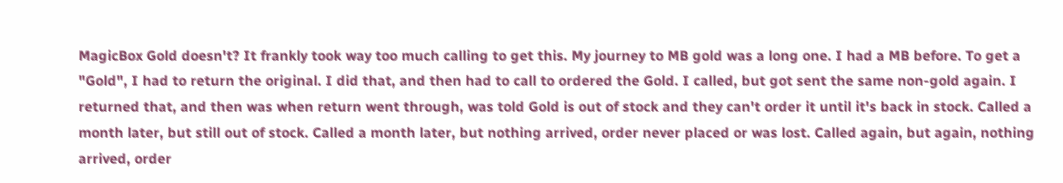MagicBox Gold doesn't? It frankly took way too much calling to get this. My journey to MB gold was a long one. I had a MB before. To get a "Gold", I had to return the original. I did that, and then had to call to ordered the Gold. I called, but got sent the same non-gold again. I returned that, and then was when return went through, was told Gold is out of stock and they can't order it until it's back in stock. Called a month later, but still out of stock. Called a month later, but nothing arrived, order never placed or was lost. Called again, but again, nothing arrived, order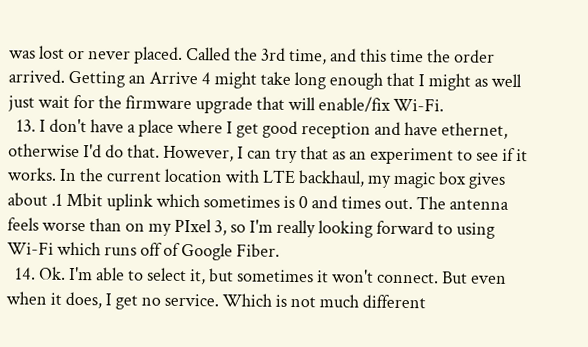was lost or never placed. Called the 3rd time, and this time the order arrived. Getting an Arrive 4 might take long enough that I might as well just wait for the firmware upgrade that will enable/fix Wi-Fi.
  13. I don't have a place where I get good reception and have ethernet, otherwise I'd do that. However, I can try that as an experiment to see if it works. In the current location with LTE backhaul, my magic box gives about .1 Mbit uplink which sometimes is 0 and times out. The antenna feels worse than on my PIxel 3, so I'm really looking forward to using Wi-Fi which runs off of Google Fiber.
  14. Ok. I'm able to select it, but sometimes it won't connect. But even when it does, I get no service. Which is not much different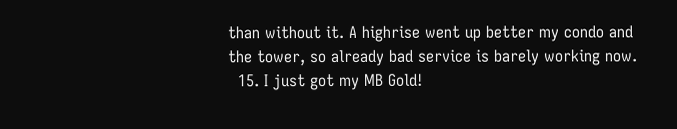than without it. A highrise went up better my condo and the tower, so already bad service is barely working now.
  15. I just got my MB Gold!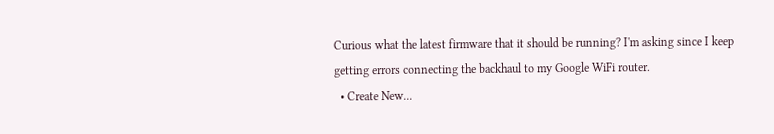Curious what the latest firmware that it should be running? I'm asking since I keep getting errors connecting the backhaul to my Google WiFi router.
  • Create New...